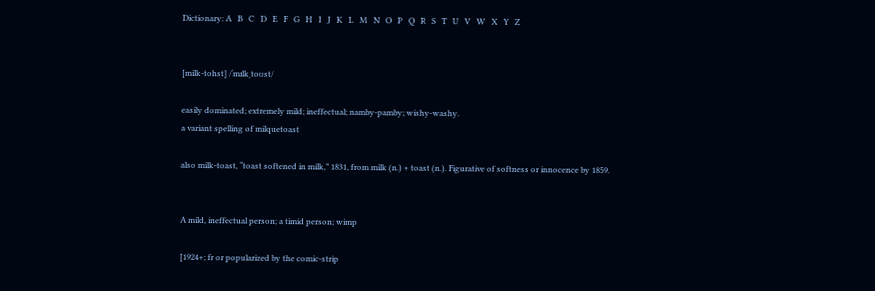Dictionary: A   B   C   D   E   F   G   H   I   J   K   L   M   N   O   P   Q   R   S   T   U   V   W   X   Y   Z


[milk-tohst] /ˈmɪlkˌtoʊst/

easily dominated; extremely mild; ineffectual; namby-pamby; wishy-washy.
a variant spelling of milquetoast

also milk-toast, “toast softened in milk,” 1831, from milk (n.) + toast (n.). Figurative of softness or innocence by 1859.


A mild, ineffectual person; a timid person; wimp

[1924+; fr or popularized by the comic-strip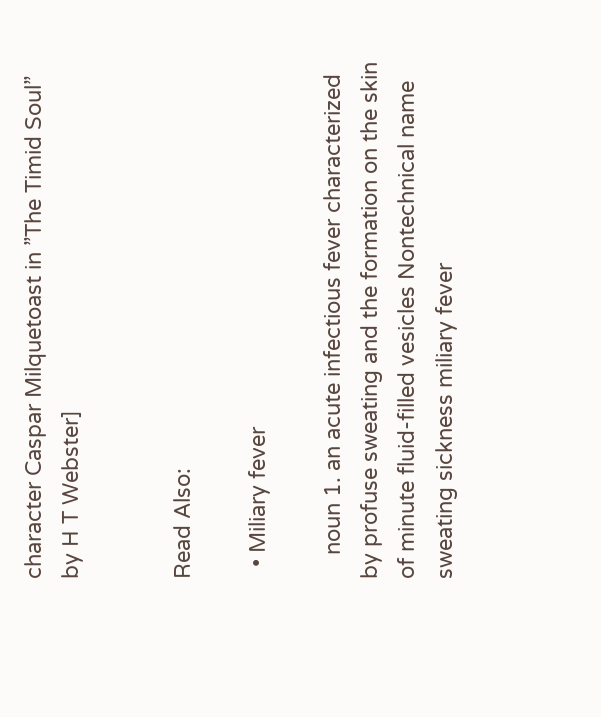character Caspar Milquetoast in ”The Timid Soul” by H T Webster]


Read Also:

  • Miliary fever

    noun 1. an acute infectious fever characterized by profuse sweating and the formation on the skin of minute fluid-filled vesicles Nontechnical name sweating sickness miliary fever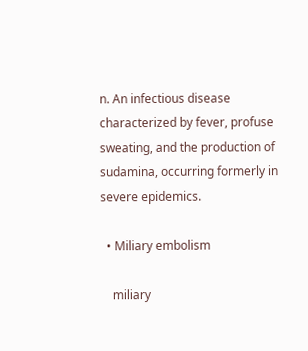n. An infectious disease characterized by fever, profuse sweating, and the production of sudamina, occurring formerly in severe epidemics.

  • Miliary embolism

    miliary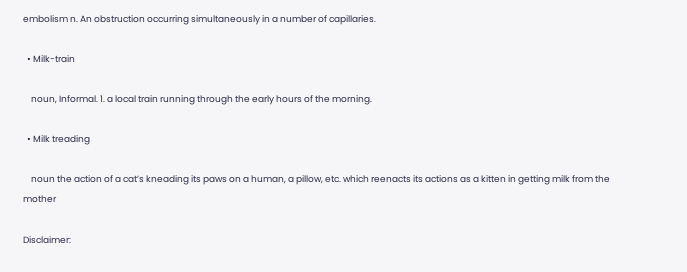embolism n. An obstruction occurring simultaneously in a number of capillaries.

  • Milk-train

    noun, Informal. 1. a local train running through the early hours of the morning.

  • Milk treading

    noun the action of a cat’s kneading its paws on a human, a pillow, etc. which reenacts its actions as a kitten in getting milk from the mother

Disclaimer: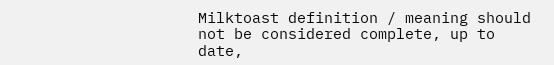Milktoast definition / meaning should not be considered complete, up to date,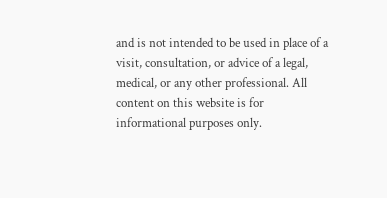and is not intended to be used in place of a visit, consultation, or advice of a legal, medical, or any other professional. All content on this website is for informational purposes only.